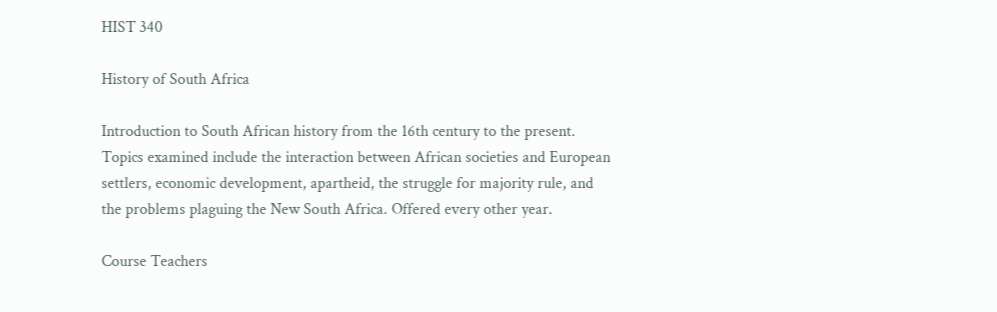HIST 340

History of South Africa

Introduction to South African history from the 16th century to the present. Topics examined include the interaction between African societies and European settlers, economic development, apartheid, the struggle for majority rule, and the problems plaguing the New South Africa. Offered every other year.

Course Teachers